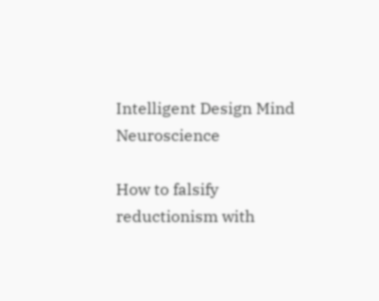Intelligent Design Mind Neuroscience

How to falsify reductionism with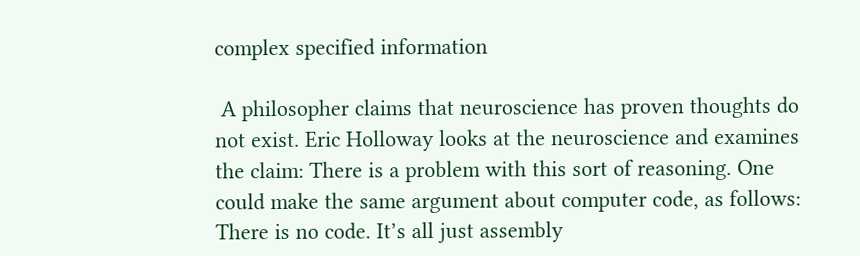complex specified information

 A philosopher claims that neuroscience has proven thoughts do not exist. Eric Holloway looks at the neuroscience and examines the claim: There is a problem with this sort of reasoning. One could make the same argument about computer code, as follows: There is no code. It’s all just assembly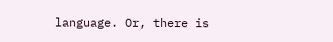language. Or, there is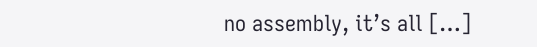no assembly, it’s all […]